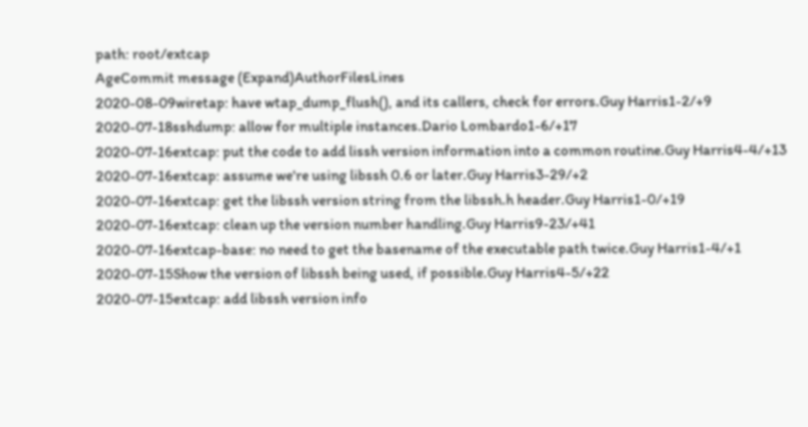path: root/extcap
AgeCommit message (Expand)AuthorFilesLines
2020-08-09wiretap: have wtap_dump_flush(), and its callers, check for errors.Guy Harris1-2/+9
2020-07-18sshdump: allow for multiple instances.Dario Lombardo1-6/+17
2020-07-16extcap: put the code to add lissh version information into a common routine.Guy Harris4-4/+13
2020-07-16extcap: assume we're using libssh 0.6 or later.Guy Harris3-29/+2
2020-07-16extcap: get the libssh version string from the libssh.h header.Guy Harris1-0/+19
2020-07-16extcap: clean up the version number handling.Guy Harris9-23/+41
2020-07-16extcap-base: no need to get the basename of the executable path twice.Guy Harris1-4/+1
2020-07-15Show the version of libssh being used, if possible.Guy Harris4-5/+22
2020-07-15extcap: add libssh version info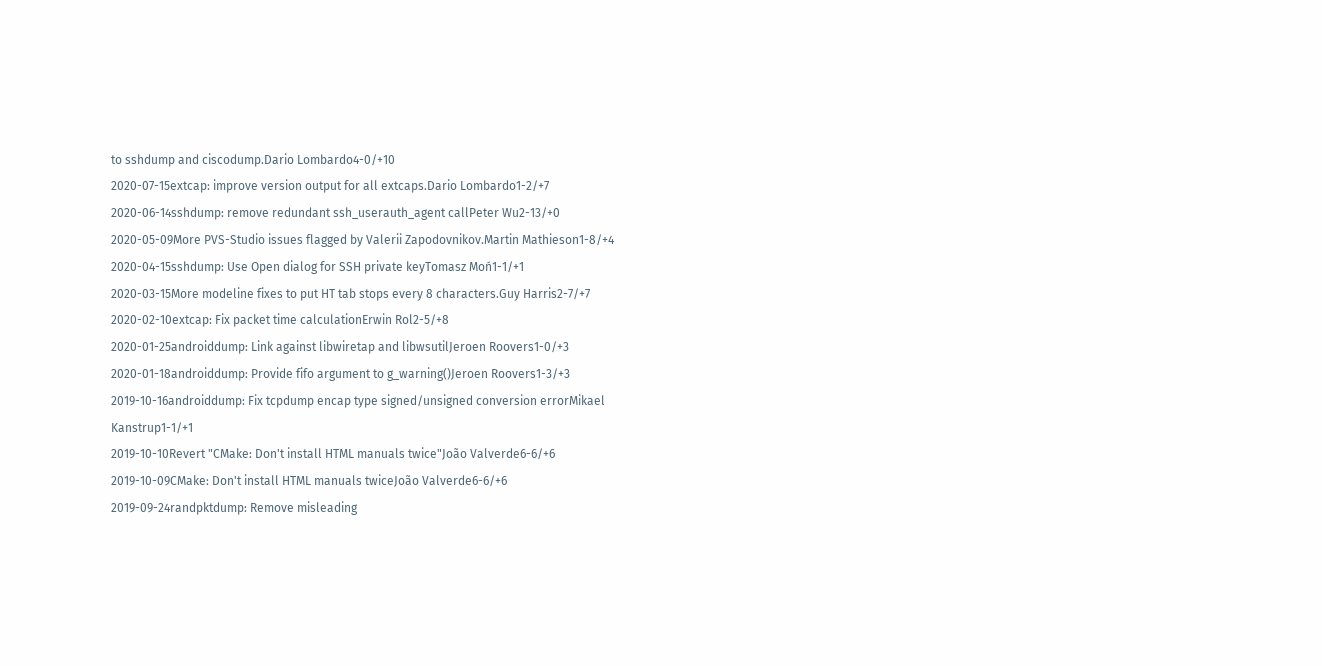to sshdump and ciscodump.Dario Lombardo4-0/+10
2020-07-15extcap: improve version output for all extcaps.Dario Lombardo1-2/+7
2020-06-14sshdump: remove redundant ssh_userauth_agent callPeter Wu2-13/+0
2020-05-09More PVS-Studio issues flagged by Valerii Zapodovnikov.Martin Mathieson1-8/+4
2020-04-15sshdump: Use Open dialog for SSH private keyTomasz Moń1-1/+1
2020-03-15More modeline fixes to put HT tab stops every 8 characters.Guy Harris2-7/+7
2020-02-10extcap: Fix packet time calculationErwin Rol2-5/+8
2020-01-25androiddump: Link against libwiretap and libwsutilJeroen Roovers1-0/+3
2020-01-18androiddump: Provide fifo argument to g_warning()Jeroen Roovers1-3/+3
2019-10-16androiddump: Fix tcpdump encap type signed/unsigned conversion errorMikael Kanstrup1-1/+1
2019-10-10Revert "CMake: Don't install HTML manuals twice"João Valverde6-6/+6
2019-10-09CMake: Don't install HTML manuals twiceJoão Valverde6-6/+6
2019-09-24randpktdump: Remove misleading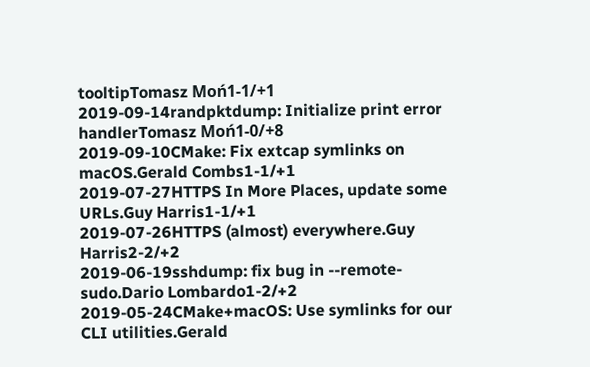tooltipTomasz Moń1-1/+1
2019-09-14randpktdump: Initialize print error handlerTomasz Moń1-0/+8
2019-09-10CMake: Fix extcap symlinks on macOS.Gerald Combs1-1/+1
2019-07-27HTTPS In More Places, update some URLs.Guy Harris1-1/+1
2019-07-26HTTPS (almost) everywhere.Guy Harris2-2/+2
2019-06-19sshdump: fix bug in --remote-sudo.Dario Lombardo1-2/+2
2019-05-24CMake+macOS: Use symlinks for our CLI utilities.Gerald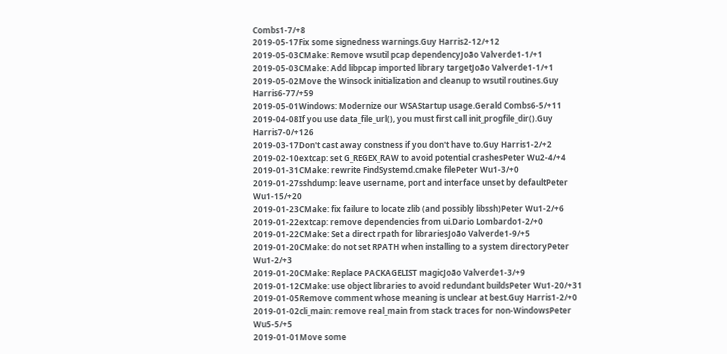Combs1-7/+8
2019-05-17Fix some signedness warnings.Guy Harris2-12/+12
2019-05-03CMake: Remove wsutil pcap dependencyJoão Valverde1-1/+1
2019-05-03CMake: Add libpcap imported library targetJoão Valverde1-1/+1
2019-05-02Move the Winsock initialization and cleanup to wsutil routines.Guy Harris6-77/+59
2019-05-01Windows: Modernize our WSAStartup usage.Gerald Combs6-5/+11
2019-04-08If you use data_file_url(), you must first call init_progfile_dir().Guy Harris7-0/+126
2019-03-17Don't cast away constness if you don't have to.Guy Harris1-2/+2
2019-02-10extcap: set G_REGEX_RAW to avoid potential crashesPeter Wu2-4/+4
2019-01-31CMake: rewrite FindSystemd.cmake filePeter Wu1-3/+0
2019-01-27sshdump: leave username, port and interface unset by defaultPeter Wu1-15/+20
2019-01-23CMake: fix failure to locate zlib (and possibly libssh)Peter Wu1-2/+6
2019-01-22extcap: remove dependencies from ui.Dario Lombardo1-2/+0
2019-01-22CMake: Set a direct rpath for librariesJoão Valverde1-9/+5
2019-01-20CMake: do not set RPATH when installing to a system directoryPeter Wu1-2/+3
2019-01-20CMake: Replace PACKAGELIST magicJoão Valverde1-3/+9
2019-01-12CMake: use object libraries to avoid redundant buildsPeter Wu1-20/+31
2019-01-05Remove comment whose meaning is unclear at best.Guy Harris1-2/+0
2019-01-02cli_main: remove real_main from stack traces for non-WindowsPeter Wu5-5/+5
2019-01-01Move some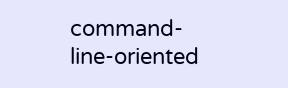command-line-oriented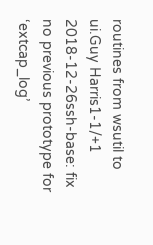routines from wsutil to ui.Guy Harris1-1/+1
2018-12-26ssh-base: fix no previous prototype for ‘extcap_log’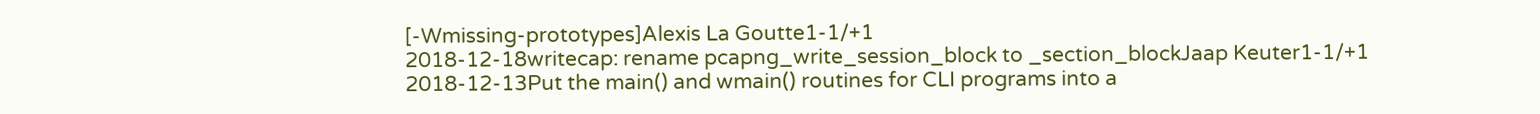[-Wmissing-prototypes]Alexis La Goutte1-1/+1
2018-12-18writecap: rename pcapng_write_session_block to _section_blockJaap Keuter1-1/+1
2018-12-13Put the main() and wmain() routines for CLI programs into a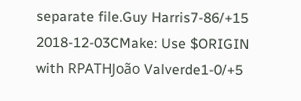separate file.Guy Harris7-86/+15
2018-12-03CMake: Use $ORIGIN with RPATHJoão Valverde1-0/+5